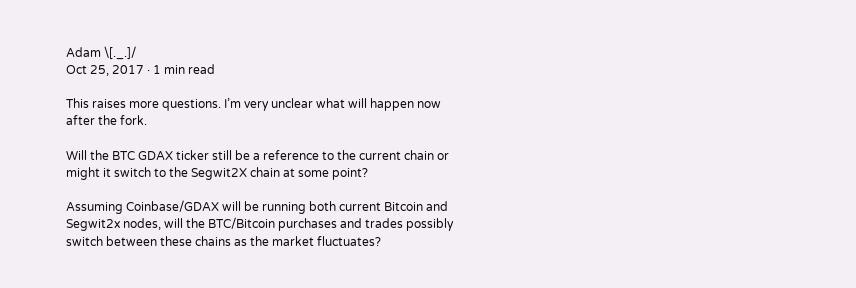Adam \[._.]/
Oct 25, 2017 · 1 min read

This raises more questions. I’m very unclear what will happen now after the fork.

Will the BTC GDAX ticker still be a reference to the current chain or might it switch to the Segwit2X chain at some point?

Assuming Coinbase/GDAX will be running both current Bitcoin and Segwit2x nodes, will the BTC/Bitcoin purchases and trades possibly switch between these chains as the market fluctuates?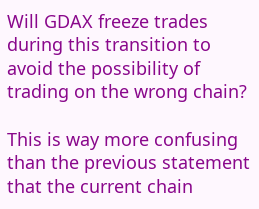Will GDAX freeze trades during this transition to avoid the possibility of trading on the wrong chain?

This is way more confusing than the previous statement that the current chain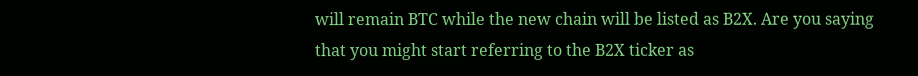will remain BTC while the new chain will be listed as B2X. Are you saying that you might start referring to the B2X ticker as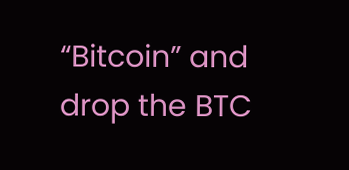“Bitcoin” and drop the BTC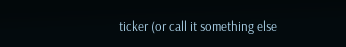ticker (or call it something else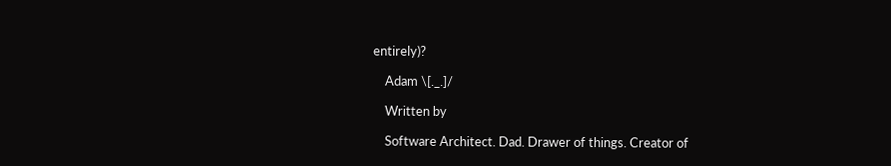entirely)?

    Adam \[._.]/

    Written by

    Software Architect. Dad. Drawer of things. Creator of